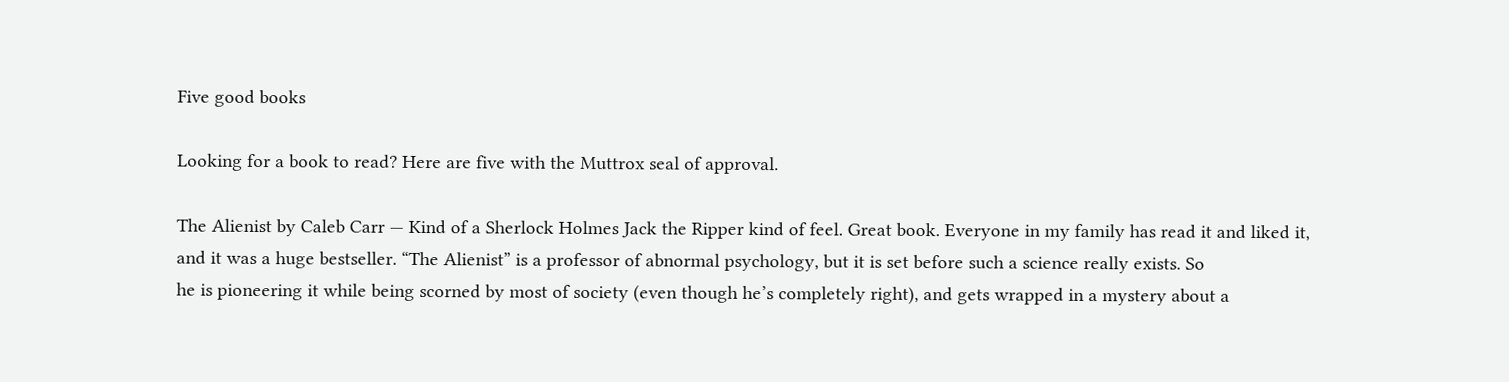Five good books

Looking for a book to read? Here are five with the Muttrox seal of approval.

The Alienist by Caleb Carr — Kind of a Sherlock Holmes Jack the Ripper kind of feel. Great book. Everyone in my family has read it and liked it, and it was a huge bestseller. “The Alienist” is a professor of abnormal psychology, but it is set before such a science really exists. So
he is pioneering it while being scorned by most of society (even though he’s completely right), and gets wrapped in a mystery about a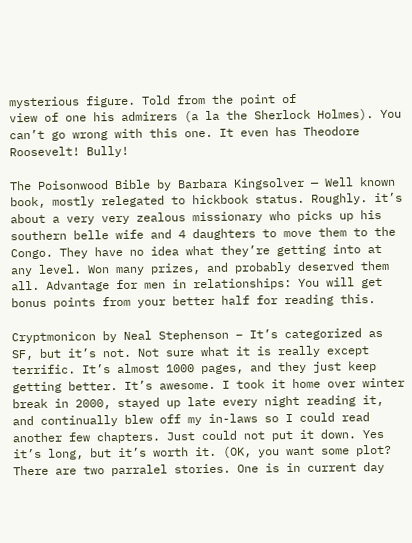mysterious figure. Told from the point of
view of one his admirers (a la the Sherlock Holmes). You can’t go wrong with this one. It even has Theodore Roosevelt! Bully!

The Poisonwood Bible by Barbara Kingsolver — Well known book, mostly relegated to hickbook status. Roughly. it’s about a very very zealous missionary who picks up his southern belle wife and 4 daughters to move them to the Congo. They have no idea what they’re getting into at any level. Won many prizes, and probably deserved them all. Advantage for men in relationships: You will get bonus points from your better half for reading this.

Cryptmonicon by Neal Stephenson – It’s categorized as SF, but it’s not. Not sure what it is really except terrific. It’s almost 1000 pages, and they just keep getting better. It’s awesome. I took it home over winter break in 2000, stayed up late every night reading it, and continually blew off my in-laws so I could read another few chapters. Just could not put it down. Yes it’s long, but it’s worth it. (OK, you want some plot? There are two parralel stories. One is in current day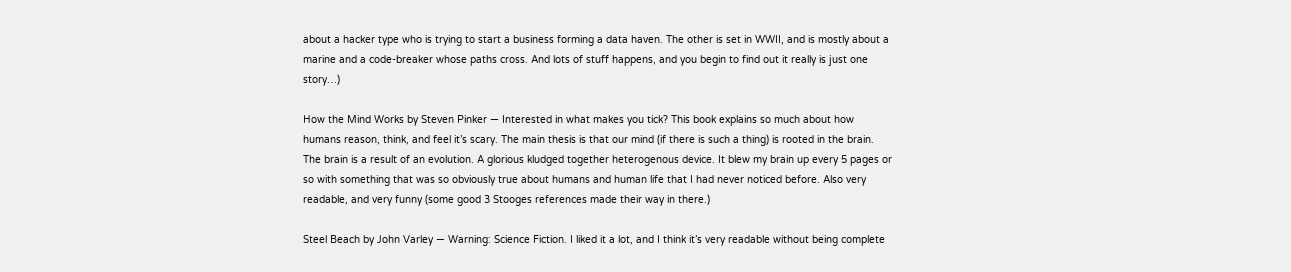about a hacker type who is trying to start a business forming a data haven. The other is set in WWII, and is mostly about a marine and a code-breaker whose paths cross. And lots of stuff happens, and you begin to find out it really is just one story…)

How the Mind Works by Steven Pinker — Interested in what makes you tick? This book explains so much about how humans reason, think, and feel it’s scary. The main thesis is that our mind (if there is such a thing) is rooted in the brain. The brain is a result of an evolution. A glorious kludged together heterogenous device. It blew my brain up every 5 pages or so with something that was so obviously true about humans and human life that I had never noticed before. Also very readable, and very funny (some good 3 Stooges references made their way in there.)

Steel Beach by John Varley — Warning: Science Fiction. I liked it a lot, and I think it’s very readable without being complete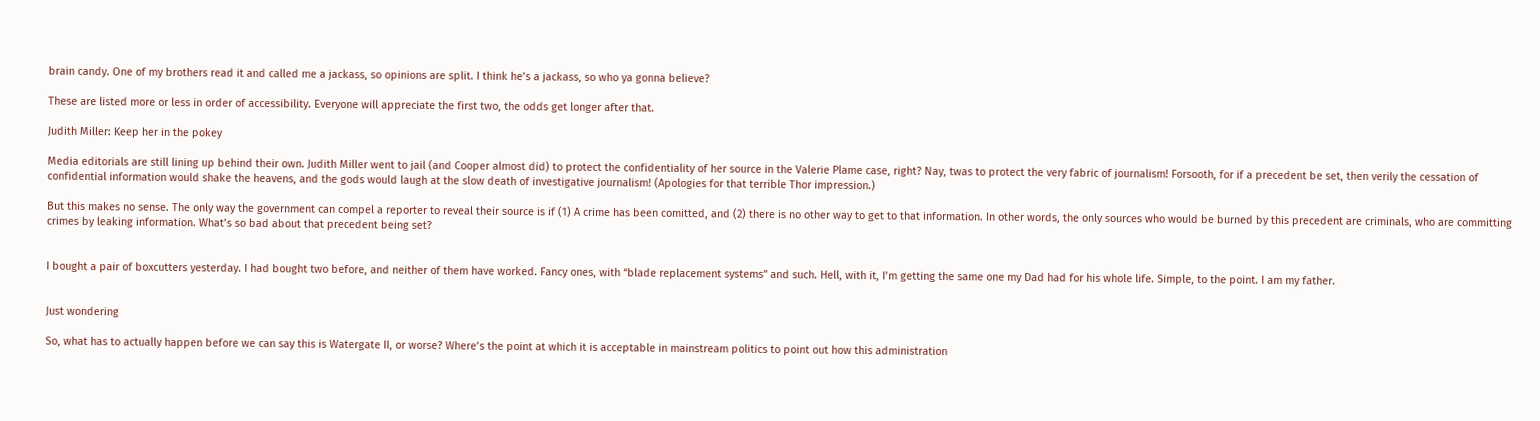brain candy. One of my brothers read it and called me a jackass, so opinions are split. I think he’s a jackass, so who ya gonna believe?

These are listed more or less in order of accessibility. Everyone will appreciate the first two, the odds get longer after that.

Judith Miller: Keep her in the pokey

Media editorials are still lining up behind their own. Judith Miller went to jail (and Cooper almost did) to protect the confidentiality of her source in the Valerie Plame case, right? Nay, twas to protect the very fabric of journalism! Forsooth, for if a precedent be set, then verily the cessation of confidential information would shake the heavens, and the gods would laugh at the slow death of investigative journalism! (Apologies for that terrible Thor impression.)

But this makes no sense. The only way the government can compel a reporter to reveal their source is if (1) A crime has been comitted, and (2) there is no other way to get to that information. In other words, the only sources who would be burned by this precedent are criminals, who are committing crimes by leaking information. What’s so bad about that precedent being set?


I bought a pair of boxcutters yesterday. I had bought two before, and neither of them have worked. Fancy ones, with “blade replacement systems” and such. Hell, with it, I’m getting the same one my Dad had for his whole life. Simple, to the point. I am my father.


Just wondering

So, what has to actually happen before we can say this is Watergate II, or worse? Where’s the point at which it is acceptable in mainstream politics to point out how this administration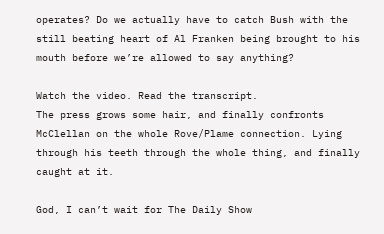operates? Do we actually have to catch Bush with the still beating heart of Al Franken being brought to his mouth before we’re allowed to say anything?

Watch the video. Read the transcript.
The press grows some hair, and finally confronts McClellan on the whole Rove/Plame connection. Lying through his teeth through the whole thing, and finally caught at it.

God, I can’t wait for The Daily Show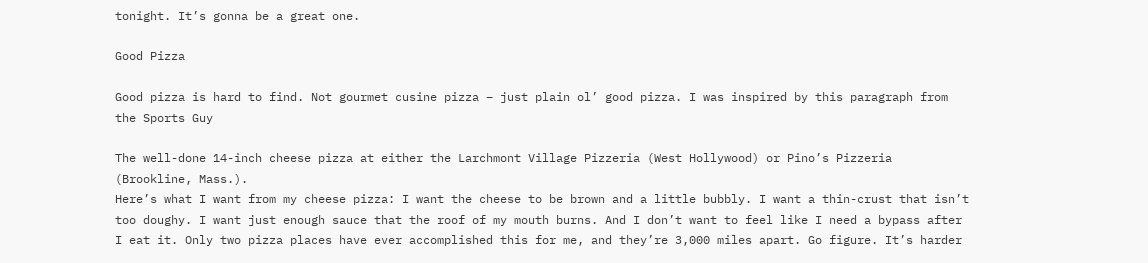tonight. It’s gonna be a great one.

Good Pizza

Good pizza is hard to find. Not gourmet cusine pizza – just plain ol’ good pizza. I was inspired by this paragraph from the Sports Guy

The well-done 14-inch cheese pizza at either the Larchmont Village Pizzeria (West Hollywood) or Pino’s Pizzeria (Brookline, Mass.).
Here’s what I want from my cheese pizza: I want the cheese to be brown and a little bubbly. I want a thin-crust that isn’t too doughy. I want just enough sauce that the roof of my mouth burns. And I don’t want to feel like I need a bypass after I eat it. Only two pizza places have ever accomplished this for me, and they’re 3,000 miles apart. Go figure. It’s harder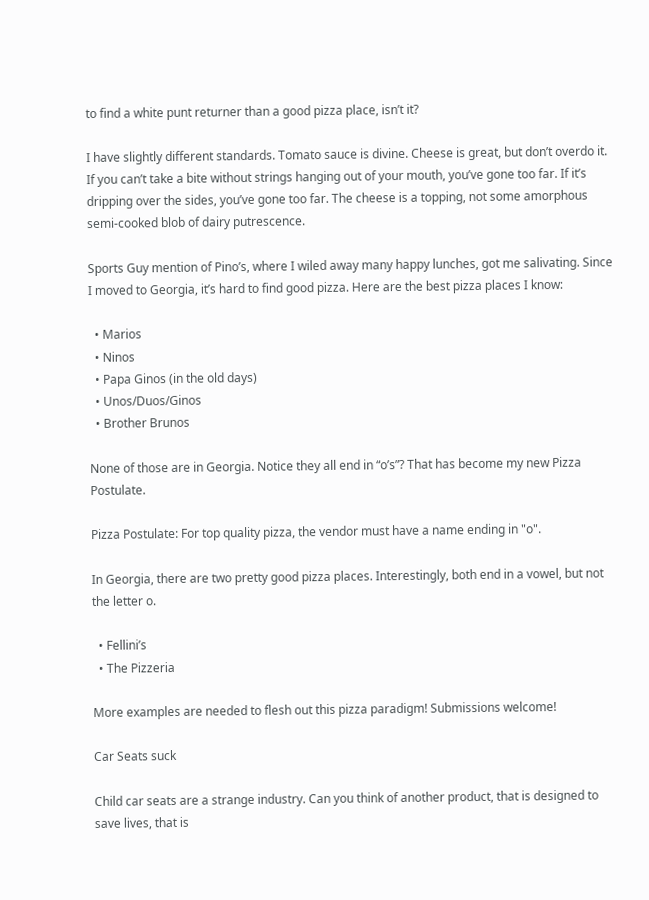to find a white punt returner than a good pizza place, isn’t it?

I have slightly different standards. Tomato sauce is divine. Cheese is great, but don’t overdo it. If you can’t take a bite without strings hanging out of your mouth, you’ve gone too far. If it’s dripping over the sides, you’ve gone too far. The cheese is a topping, not some amorphous semi-cooked blob of dairy putrescence.

Sports Guy mention of Pino’s, where I wiled away many happy lunches, got me salivating. Since I moved to Georgia, it’s hard to find good pizza. Here are the best pizza places I know:

  • Marios
  • Ninos
  • Papa Ginos (in the old days)
  • Unos/Duos/Ginos
  • Brother Brunos

None of those are in Georgia. Notice they all end in “o’s”? That has become my new Pizza Postulate.

Pizza Postulate: For top quality pizza, the vendor must have a name ending in "o".

In Georgia, there are two pretty good pizza places. Interestingly, both end in a vowel, but not the letter o.

  • Fellini’s
  • The Pizzeria

More examples are needed to flesh out this pizza paradigm! Submissions welcome!

Car Seats suck

Child car seats are a strange industry. Can you think of another product, that is designed to save lives, that is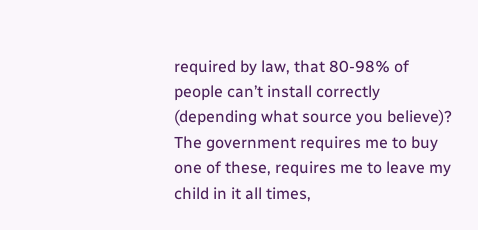required by law, that 80-98% of people can’t install correctly (depending what source you believe)? The government requires me to buy one of these, requires me to leave my child in it all times,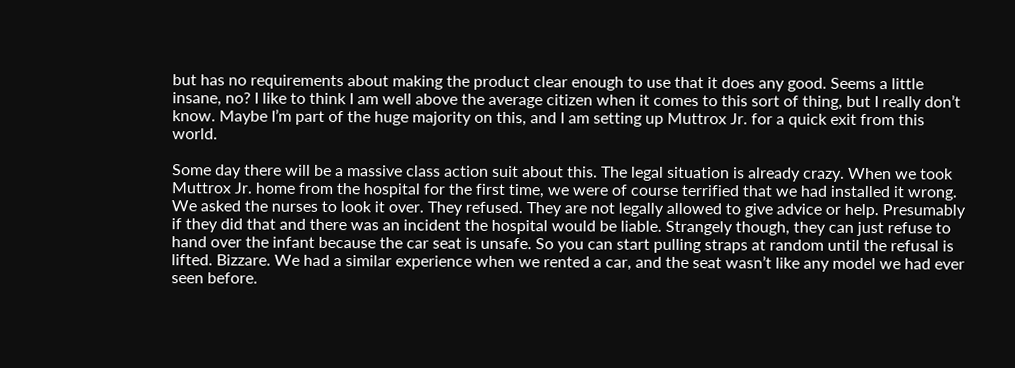but has no requirements about making the product clear enough to use that it does any good. Seems a little insane, no? I like to think I am well above the average citizen when it comes to this sort of thing, but I really don’t know. Maybe I’m part of the huge majority on this, and I am setting up Muttrox Jr. for a quick exit from this world.

Some day there will be a massive class action suit about this. The legal situation is already crazy. When we took Muttrox Jr. home from the hospital for the first time, we were of course terrified that we had installed it wrong. We asked the nurses to look it over. They refused. They are not legally allowed to give advice or help. Presumably if they did that and there was an incident the hospital would be liable. Strangely though, they can just refuse to hand over the infant because the car seat is unsafe. So you can start pulling straps at random until the refusal is lifted. Bizzare. We had a similar experience when we rented a car, and the seat wasn’t like any model we had ever seen before.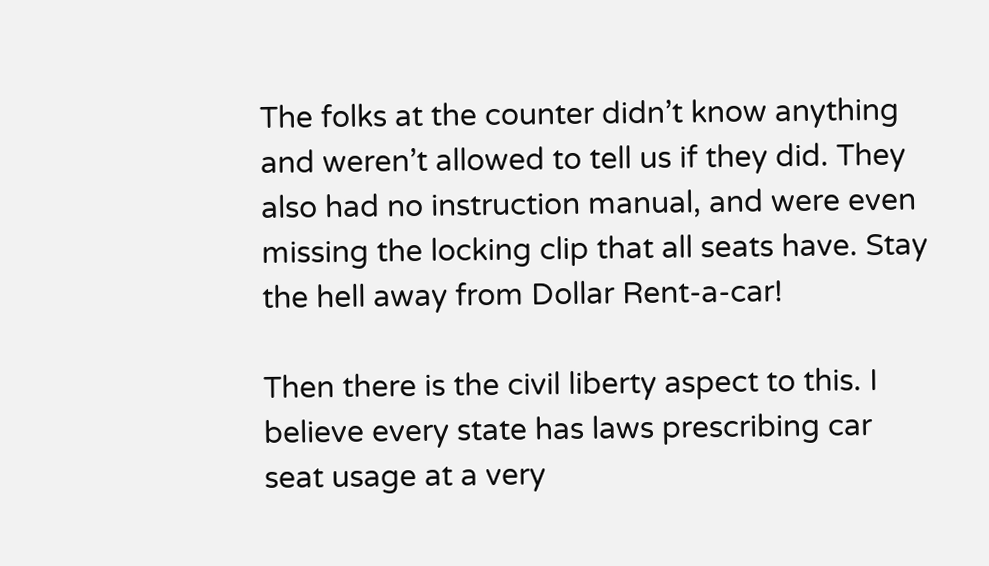The folks at the counter didn’t know anything and weren’t allowed to tell us if they did. They also had no instruction manual, and were even missing the locking clip that all seats have. Stay the hell away from Dollar Rent-a-car!

Then there is the civil liberty aspect to this. I believe every state has laws prescribing car seat usage at a very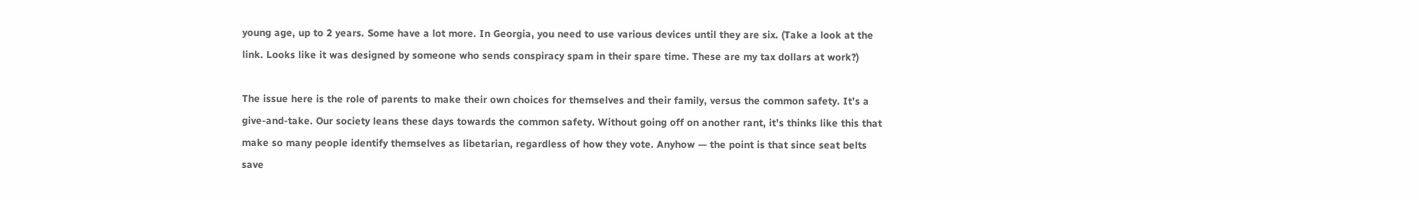young age, up to 2 years. Some have a lot more. In Georgia, you need to use various devices until they are six. (Take a look at the link. Looks like it was designed by someone who sends conspiracy spam in their spare time. These are my tax dollars at work?)

The issue here is the role of parents to make their own choices for themselves and their family, versus the common safety. It’s a give-and-take. Our society leans these days towards the common safety. Without going off on another rant, it’s thinks like this that make so many people identify themselves as libetarian, regardless of how they vote. Anyhow — the point is that since seat belts save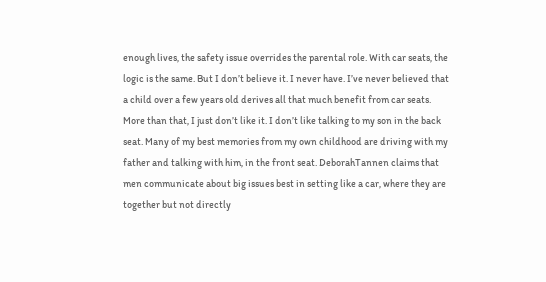enough lives, the safety issue overrides the parental role. With car seats, the logic is the same. But I don’t believe it. I never have. I’ve never believed that a child over a few years old derives all that much benefit from car seats. More than that, I just don’t like it. I don’t like talking to my son in the back seat. Many of my best memories from my own childhood are driving with my father and talking with him, in the front seat. DeborahTannen claims that men communicate about big issues best in setting like a car, where they are together but not directly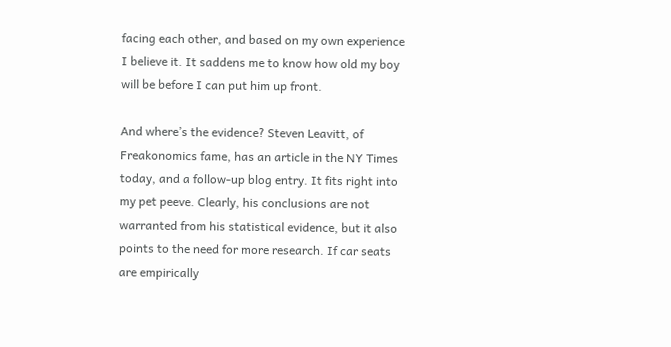facing each other, and based on my own experience I believe it. It saddens me to know how old my boy will be before I can put him up front.

And where’s the evidence? Steven Leavitt, of Freakonomics fame, has an article in the NY Times today, and a follow-up blog entry. It fits right into my pet peeve. Clearly, his conclusions are not warranted from his statistical evidence, but it also points to the need for more research. If car seats are empirically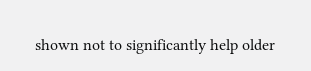shown not to significantly help older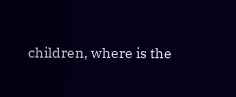children, where is the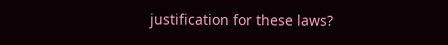justification for these laws?